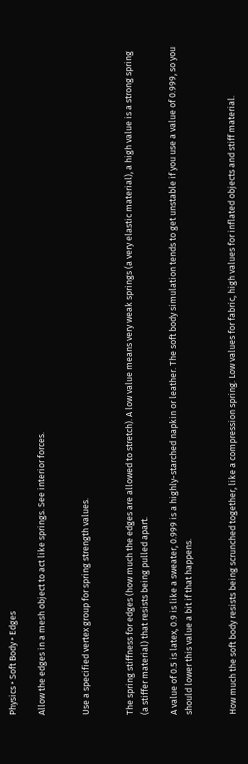Physics ‣ Soft Body ‣ Edges

Allow the edges in a mesh object to act like springs. See interior forces.


Use a specified vertex group for spring strength values.


The spring stiffness for edges (how much the edges are allowed to stretch). A low value means very weak springs (a very elastic material), a high value is a strong spring (a stiffer material) that resists being pulled apart.

A value of 0.5 is latex, 0.9 is like a sweater, 0.999 is a highly-starched napkin or leather. The soft body simulation tends to get unstable if you use a value of 0.999, so you should lower this value a bit if that happens.


How much the soft body resists being scrunched together, like a compression spring. Low values for fabric, high values for inflated objects and stiff material.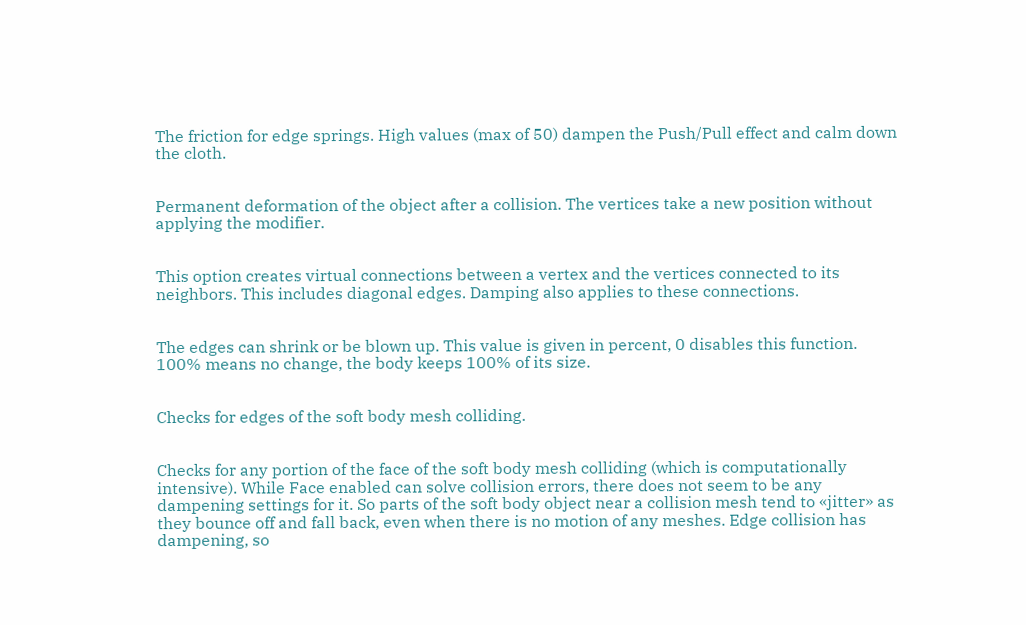The friction for edge springs. High values (max of 50) dampen the Push/Pull effect and calm down the cloth.


Permanent deformation of the object after a collision. The vertices take a new position without applying the modifier.


This option creates virtual connections between a vertex and the vertices connected to its neighbors. This includes diagonal edges. Damping also applies to these connections.


The edges can shrink or be blown up. This value is given in percent, 0 disables this function. 100% means no change, the body keeps 100% of its size.


Checks for edges of the soft body mesh colliding.


Checks for any portion of the face of the soft body mesh colliding (which is computationally intensive). While Face enabled can solve collision errors, there does not seem to be any dampening settings for it. So parts of the soft body object near a collision mesh tend to «jitter» as they bounce off and fall back, even when there is no motion of any meshes. Edge collision has dampening, so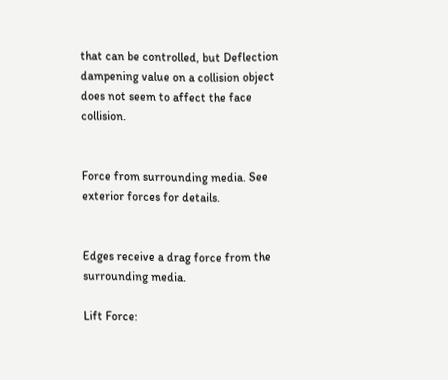that can be controlled, but Deflection dampening value on a collision object does not seem to affect the face collision.


Force from surrounding media. See exterior forces for details.


Edges receive a drag force from the surrounding media.

Lift Force: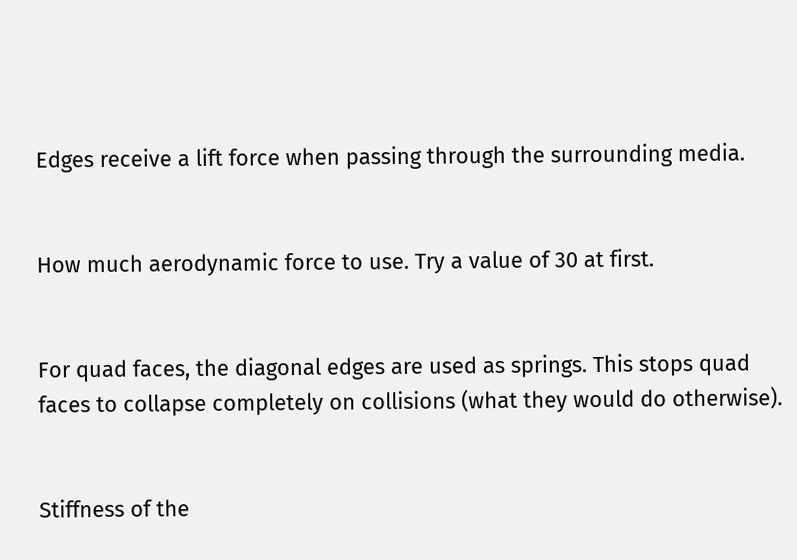Edges receive a lift force when passing through the surrounding media.


How much aerodynamic force to use. Try a value of 30 at first.


For quad faces, the diagonal edges are used as springs. This stops quad faces to collapse completely on collisions (what they would do otherwise).


Stiffness of the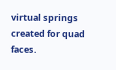virtual springs created for quad faces.